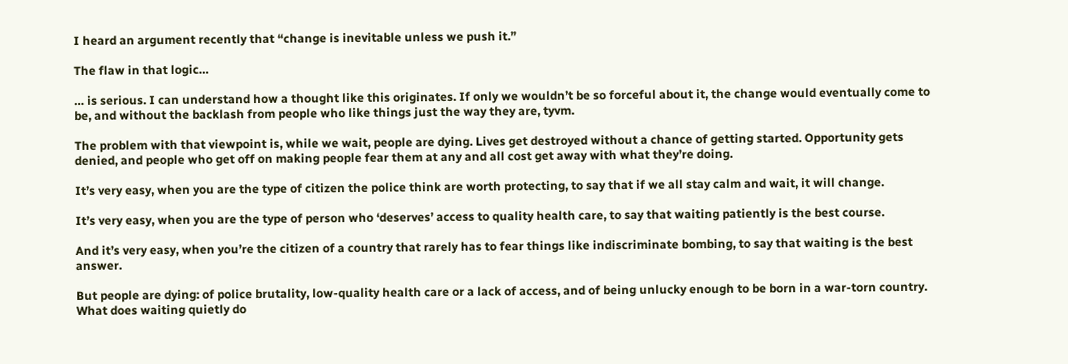I heard an argument recently that “change is inevitable unless we push it.”

The flaw in that logic…

… is serious. I can understand how a thought like this originates. If only we wouldn’t be so forceful about it, the change would eventually come to be, and without the backlash from people who like things just the way they are, tyvm.

The problem with that viewpoint is, while we wait, people are dying. Lives get destroyed without a chance of getting started. Opportunity gets denied, and people who get off on making people fear them at any and all cost get away with what they’re doing.

It’s very easy, when you are the type of citizen the police think are worth protecting, to say that if we all stay calm and wait, it will change.

It’s very easy, when you are the type of person who ‘deserves’ access to quality health care, to say that waiting patiently is the best course.

And it’s very easy, when you’re the citizen of a country that rarely has to fear things like indiscriminate bombing, to say that waiting is the best answer.

But people are dying: of police brutality, low-quality health care or a lack of access, and of being unlucky enough to be born in a war-torn country. What does waiting quietly do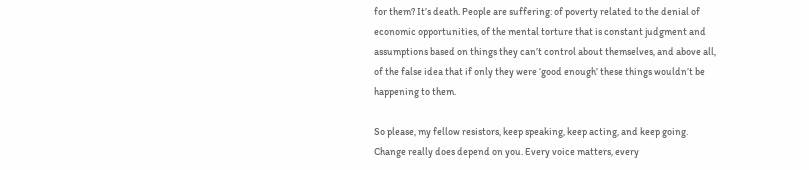for them? It’s death. People are suffering: of poverty related to the denial of economic opportunities, of the mental torture that is constant judgment and assumptions based on things they can’t control about themselves, and above all, of the false idea that if only they were ‘good enough’ these things wouldn’t be happening to them.

So please, my fellow resistors, keep speaking, keep acting, and keep going. Change really does depend on you. Every voice matters, every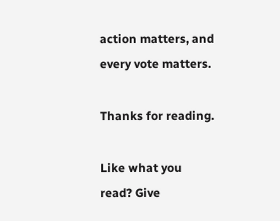action matters, and every vote matters.

Thanks for reading.

Like what you read? Give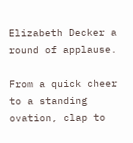Elizabeth Decker a round of applause.

From a quick cheer to a standing ovation, clap to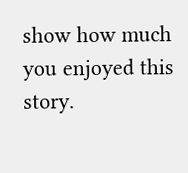show how much you enjoyed this story.